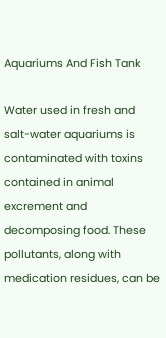Aquariums And Fish Tank

Water used in fresh and salt-water aquariums is contaminated with toxins contained in animal excrement and decomposing food. These pollutants, along with medication residues, can be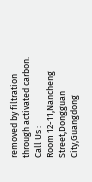removed by filtration through activated carbon.
Call Us :
Room 12-11,Nancheng Street,Dongguan City,Guangdong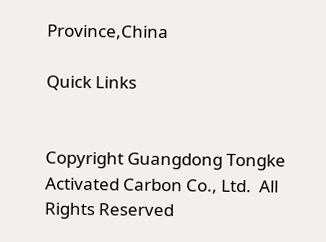Province,China

Quick Links


Copyright Guangdong Tongke Activated Carbon Co., Ltd.  All Rights Reserved